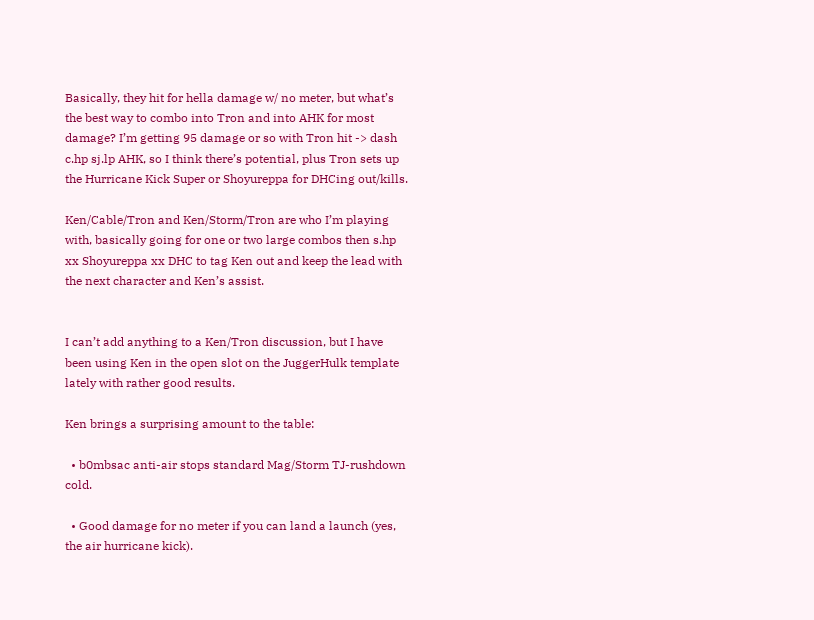Basically, they hit for hella damage w/ no meter, but what’s the best way to combo into Tron and into AHK for most damage? I’m getting 95 damage or so with Tron hit -> dash c.hp sj.lp AHK, so I think there’s potential, plus Tron sets up the Hurricane Kick Super or Shoyureppa for DHCing out/kills.

Ken/Cable/Tron and Ken/Storm/Tron are who I’m playing with, basically going for one or two large combos then s.hp xx Shoyureppa xx DHC to tag Ken out and keep the lead with the next character and Ken’s assist.


I can’t add anything to a Ken/Tron discussion, but I have been using Ken in the open slot on the JuggerHulk template lately with rather good results.

Ken brings a surprising amount to the table:

  • b0mbsac anti-air stops standard Mag/Storm TJ-rushdown cold.

  • Good damage for no meter if you can land a launch (yes, the air hurricane kick).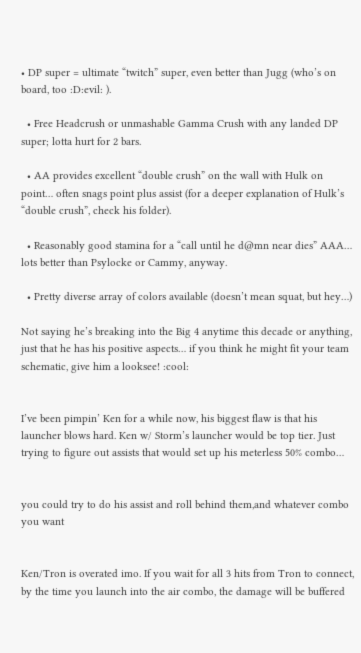• DP super = ultimate “twitch” super, even better than Jugg (who’s on board, too :D:evil: ).

  • Free Headcrush or unmashable Gamma Crush with any landed DP super; lotta hurt for 2 bars.

  • AA provides excellent “double crush” on the wall with Hulk on point… often snags point plus assist (for a deeper explanation of Hulk’s “double crush”, check his folder).

  • Reasonably good stamina for a “call until he d@mn near dies” AAA… lots better than Psylocke or Cammy, anyway.

  • Pretty diverse array of colors available (doesn’t mean squat, but hey…)

Not saying he’s breaking into the Big 4 anytime this decade or anything, just that he has his positive aspects… if you think he might fit your team schematic, give him a looksee! :cool:


I’ve been pimpin’ Ken for a while now, his biggest flaw is that his launcher blows hard. Ken w/ Storm’s launcher would be top tier. Just trying to figure out assists that would set up his meterless 50% combo…


you could try to do his assist and roll behind them,and whatever combo you want


Ken/Tron is overated imo. If you wait for all 3 hits from Tron to connect, by the time you launch into the air combo, the damage will be buffered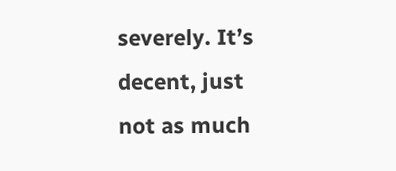severely. It’s decent, just not as much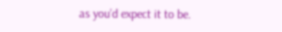as you’d expect it to be.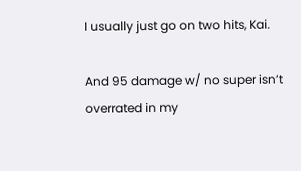I usually just go on two hits, Kai.

And 95 damage w/ no super isn’t overrated in my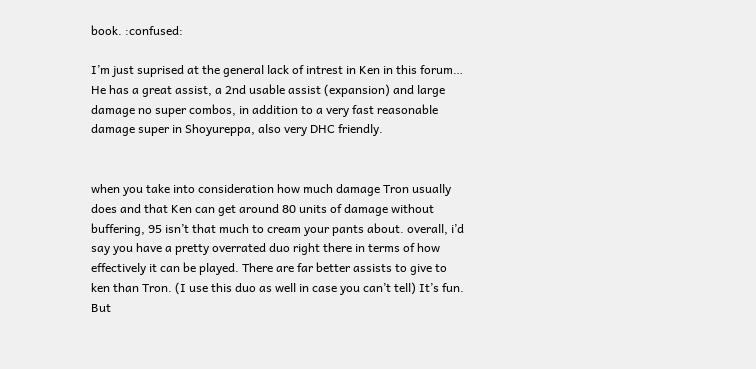book. :confused:

I’m just suprised at the general lack of intrest in Ken in this forum… He has a great assist, a 2nd usable assist (expansion) and large damage no super combos, in addition to a very fast reasonable damage super in Shoyureppa, also very DHC friendly.


when you take into consideration how much damage Tron usually does and that Ken can get around 80 units of damage without buffering, 95 isn’t that much to cream your pants about. overall, i’d say you have a pretty overrated duo right there in terms of how effectively it can be played. There are far better assists to give to ken than Tron. (I use this duo as well in case you can’t tell) It’s fun. But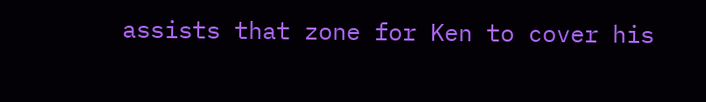assists that zone for Ken to cover his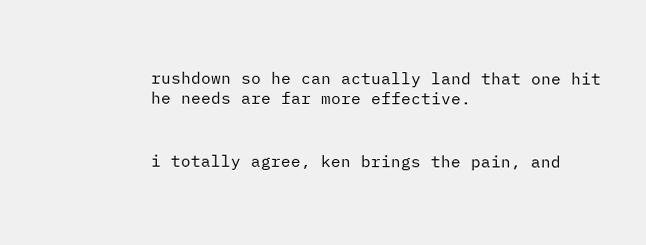rushdown so he can actually land that one hit he needs are far more effective.


i totally agree, ken brings the pain, and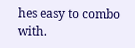hes easy to combo with.